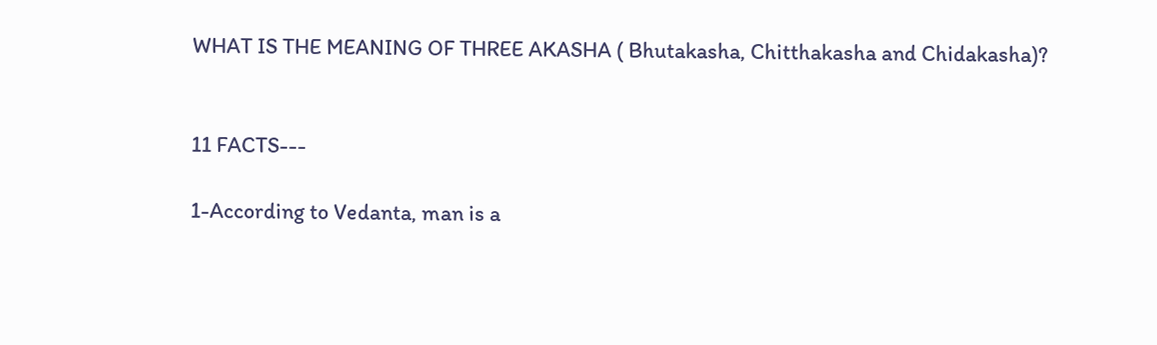WHAT IS THE MEANING OF THREE AKASHA ( Bhutakasha, Chitthakasha and Chidakasha)?


11 FACTS---

1-According to Vedanta, man is a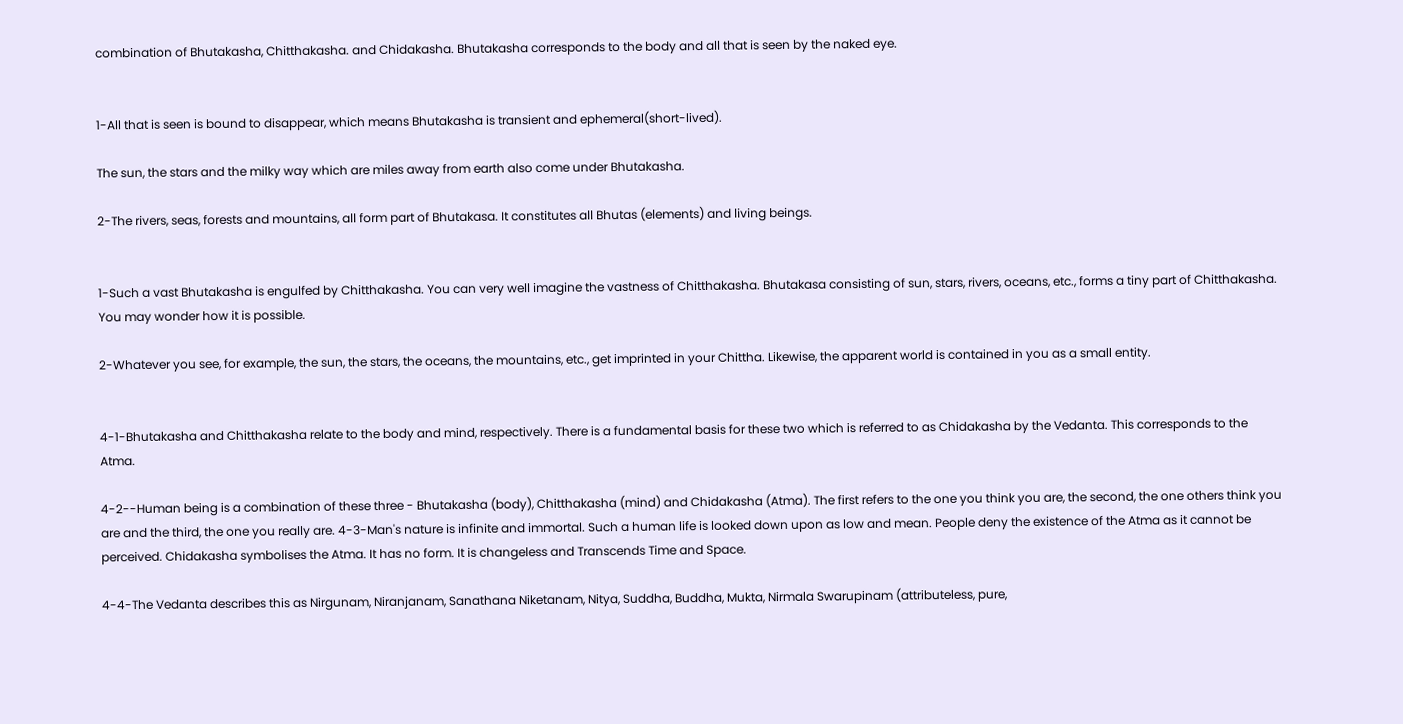combination of Bhutakasha, Chitthakasha. and Chidakasha. Bhutakasha corresponds to the body and all that is seen by the naked eye.


1-All that is seen is bound to disappear, which means Bhutakasha is transient and ephemeral(short-lived).

The sun, the stars and the milky way which are miles away from earth also come under Bhutakasha.

2-The rivers, seas, forests and mountains, all form part of Bhutakasa. It constitutes all Bhutas (elements) and living beings.


1-Such a vast Bhutakasha is engulfed by Chitthakasha. You can very well imagine the vastness of Chitthakasha. Bhutakasa consisting of sun, stars, rivers, oceans, etc., forms a tiny part of Chitthakasha. You may wonder how it is possible.

2-Whatever you see, for example, the sun, the stars, the oceans, the mountains, etc., get imprinted in your Chittha. Likewise, the apparent world is contained in you as a small entity.


4-1-Bhutakasha and Chitthakasha relate to the body and mind, respectively. There is a fundamental basis for these two which is referred to as Chidakasha by the Vedanta. This corresponds to the Atma.

4-2--Human being is a combination of these three - Bhutakasha (body), Chitthakasha (mind) and Chidakasha (Atma). The first refers to the one you think you are, the second, the one others think you are and the third, the one you really are. 4-3-Man's nature is infinite and immortal. Such a human life is looked down upon as low and mean. People deny the existence of the Atma as it cannot be perceived. Chidakasha symbolises the Atma. It has no form. It is changeless and Transcends Time and Space.

4-4-The Vedanta describes this as Nirgunam, Niranjanam, Sanathana Niketanam, Nitya, Suddha, Buddha, Mukta, Nirmala Swarupinam (attributeless, pure,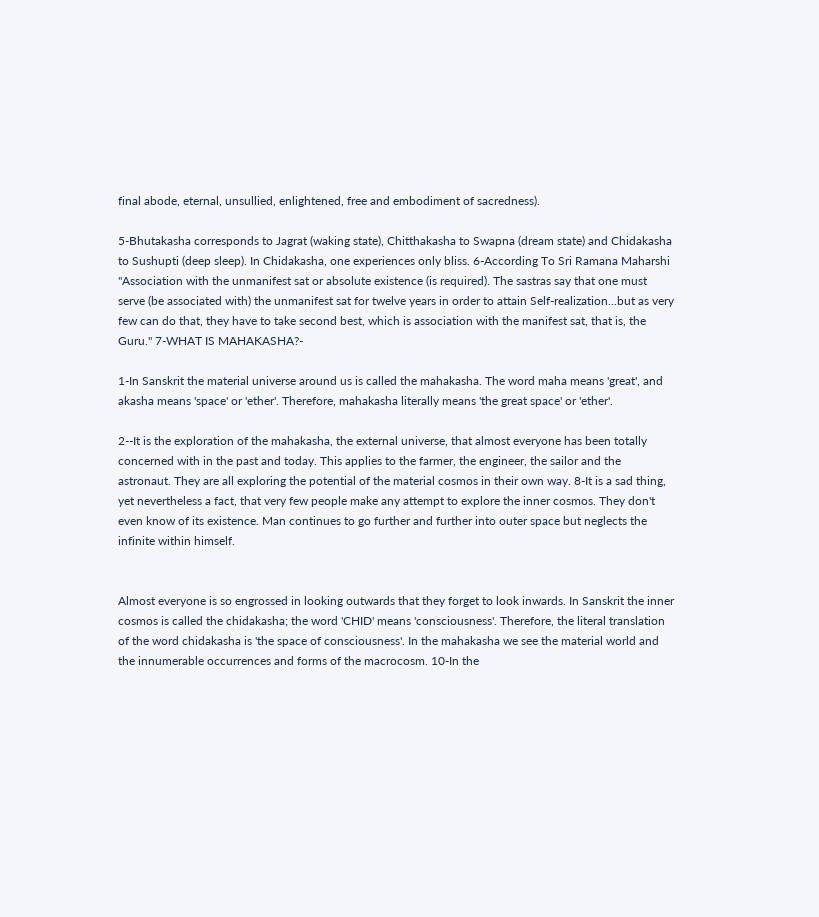final abode, eternal, unsullied, enlightened, free and embodiment of sacredness).

5-Bhutakasha corresponds to Jagrat (waking state), Chitthakasha to Swapna (dream state) and Chidakasha to Sushupti (deep sleep). In Chidakasha, one experiences only bliss. 6-According To Sri Ramana Maharshi ''Association with the unmanifest sat or absolute existence (is required). The sastras say that one must serve (be associated with) the unmanifest sat for twelve years in order to attain Self-realization...but as very few can do that, they have to take second best, which is association with the manifest sat, that is, the Guru." 7-WHAT IS MAHAKASHA?-

1-In Sanskrit the material universe around us is called the mahakasha. The word maha means 'great', and akasha means 'space' or 'ether'. Therefore, mahakasha literally means 'the great space' or 'ether'.

2--It is the exploration of the mahakasha, the external universe, that almost everyone has been totally concerned with in the past and today. This applies to the farmer, the engineer, the sailor and the astronaut. They are all exploring the potential of the material cosmos in their own way. 8-It is a sad thing, yet nevertheless a fact, that very few people make any attempt to explore the inner cosmos. They don't even know of its existence. Man continues to go further and further into outer space but neglects the infinite within himself.


Almost everyone is so engrossed in looking outwards that they forget to look inwards. In Sanskrit the inner cosmos is called the chidakasha; the word 'CHID' means 'consciousness'. Therefore, the literal translation of the word chidakasha is 'the space of consciousness'. In the mahakasha we see the material world and the innumerable occurrences and forms of the macrocosm. 10-In the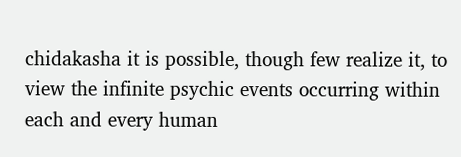chidakasha it is possible, though few realize it, to view the infinite psychic events occurring within each and every human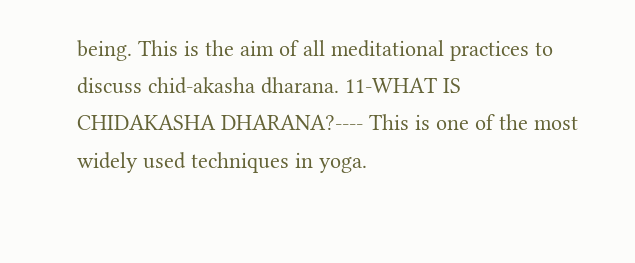being. This is the aim of all meditational practices to discuss chid-akasha dharana. 11-WHAT IS CHIDAKASHA DHARANA?---- This is one of the most widely used techniques in yoga.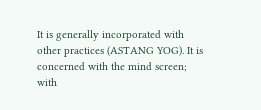It is generally incorporated with other practices (ASTANG YOG). It is concerned with the mind screen; with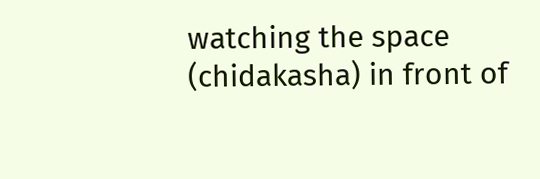watching the space (chidakasha) in front of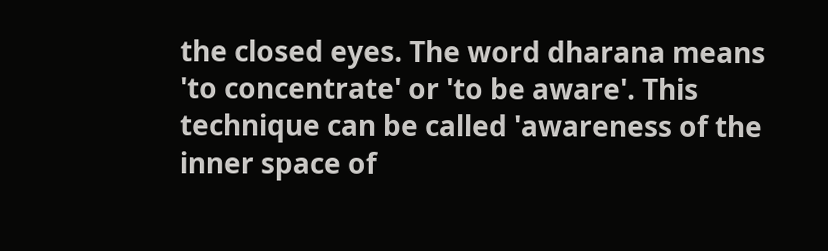the closed eyes. The word dharana means 'to concentrate' or 'to be aware'. This technique can be called 'awareness of the inner space of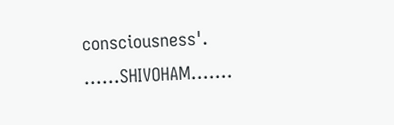consciousness'. ......SHIVOHAM.......